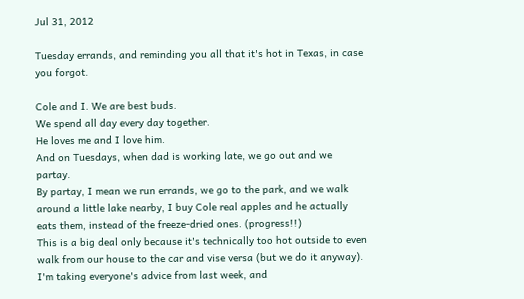Jul 31, 2012

Tuesday errands, and reminding you all that it's hot in Texas, in case you forgot.

Cole and I. We are best buds.
We spend all day every day together.
He loves me and I love him.
And on Tuesdays, when dad is working late, we go out and we partay.
By partay, I mean we run errands, we go to the park, and we walk around a little lake nearby, I buy Cole real apples and he actually eats them, instead of the freeze-dried ones. (progress!!)
This is a big deal only because it's technically too hot outside to even walk from our house to the car and vise versa (but we do it anyway). I'm taking everyone's advice from last week, and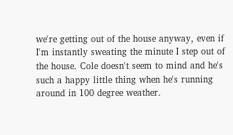we're getting out of the house anyway, even if I'm instantly sweating the minute I step out of the house. Cole doesn't seem to mind and he's such a happy little thing when he's running around in 100 degree weather.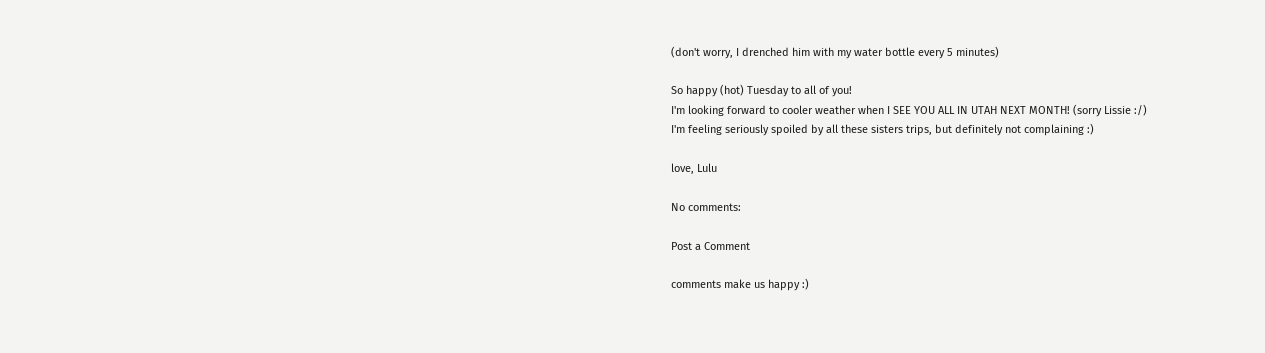(don't worry, I drenched him with my water bottle every 5 minutes)

So happy (hot) Tuesday to all of you!
I'm looking forward to cooler weather when I SEE YOU ALL IN UTAH NEXT MONTH! (sorry Lissie :/)
I'm feeling seriously spoiled by all these sisters trips, but definitely not complaining :)

love, Lulu

No comments:

Post a Comment

comments make us happy :)